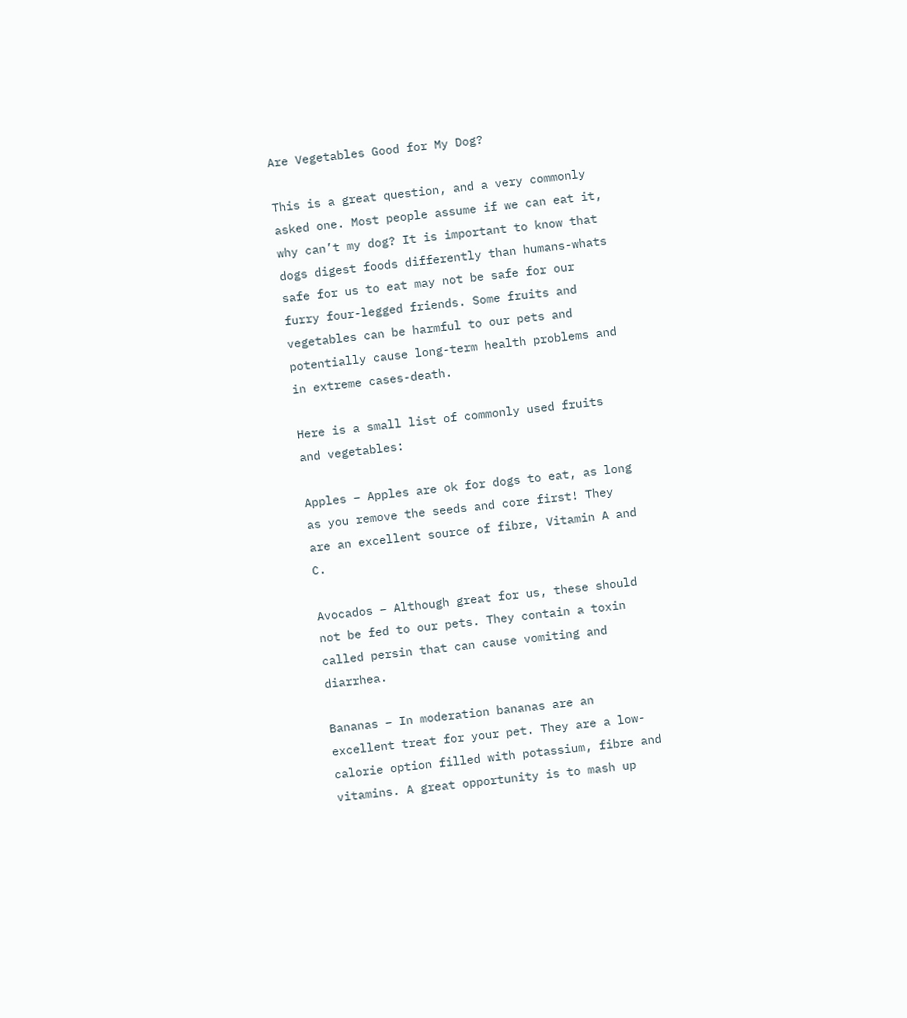Are Vegetables Good for My Dog?

This is a great question, and a very commonly asked one. Most people assume if we can eat it, why can’t my dog? It is important to know that dogs digest foods differently than humans-whats safe for us to eat may not be safe for our furry four-legged friends. Some fruits and vegetables can be harmful to our pets and potentially cause long-term health problems and in extreme cases-death.

Here is a small list of commonly used fruits and vegetables:

Apples – Apples are ok for dogs to eat, as long as you remove the seeds and core first! They are an excellent source of fibre, Vitamin A and C.

Avocados – Although great for us, these should not be fed to our pets. They contain a toxin called persin that can cause vomiting and diarrhea.

Bananas – In moderation bananas are an excellent treat for your pet. They are a low-calorie option filled with potassium, fibre and vitamins. A great opportunity is to mash up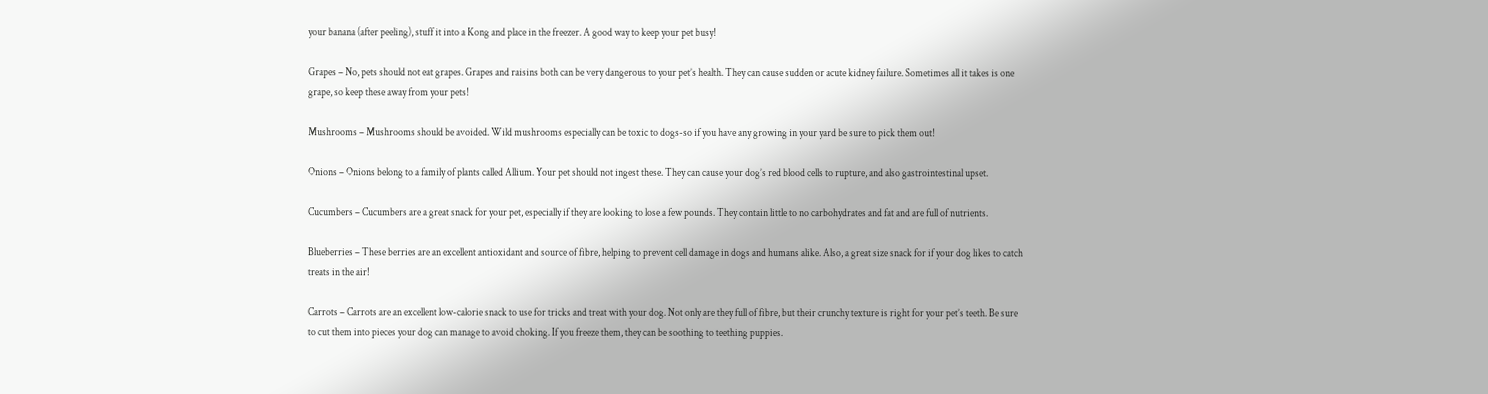your banana (after peeling), stuff it into a Kong and place in the freezer. A good way to keep your pet busy!

Grapes – No, pets should not eat grapes. Grapes and raisins both can be very dangerous to your pet’s health. They can cause sudden or acute kidney failure. Sometimes all it takes is one grape, so keep these away from your pets!

Mushrooms – Mushrooms should be avoided. Wild mushrooms especially can be toxic to dogs-so if you have any growing in your yard be sure to pick them out!

Onions – Onions belong to a family of plants called Allium. Your pet should not ingest these. They can cause your dog’s red blood cells to rupture, and also gastrointestinal upset.

Cucumbers – Cucumbers are a great snack for your pet, especially if they are looking to lose a few pounds. They contain little to no carbohydrates and fat and are full of nutrients.

Blueberries – These berries are an excellent antioxidant and source of fibre, helping to prevent cell damage in dogs and humans alike. Also, a great size snack for if your dog likes to catch treats in the air!

Carrots – Carrots are an excellent low-calorie snack to use for tricks and treat with your dog. Not only are they full of fibre, but their crunchy texture is right for your pet’s teeth. Be sure to cut them into pieces your dog can manage to avoid choking. If you freeze them, they can be soothing to teething puppies.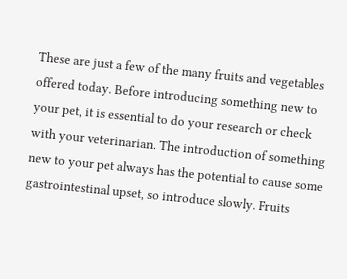These are just a few of the many fruits and vegetables offered today. Before introducing something new to your pet, it is essential to do your research or check with your veterinarian. The introduction of something new to your pet always has the potential to cause some gastrointestinal upset, so introduce slowly. Fruits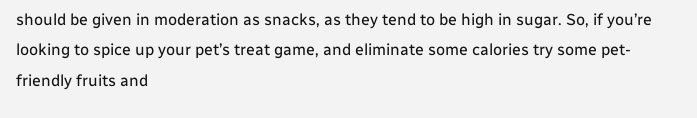should be given in moderation as snacks, as they tend to be high in sugar. So, if you’re looking to spice up your pet’s treat game, and eliminate some calories try some pet-friendly fruits and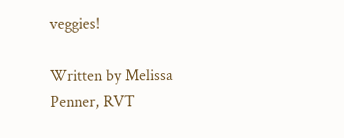veggies!

Written by Melissa Penner, RVT